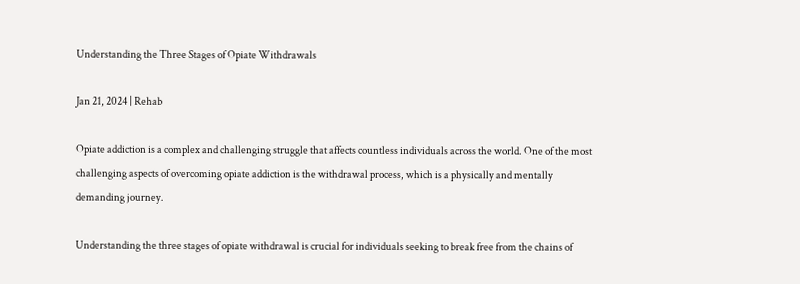Understanding the Three Stages of Opiate Withdrawals

Jan 21, 2024 | Rehab

Opiate addiction is a complex and challenging struggle that affects countless individuals across the world. One of the most challenging aspects of overcoming opiate addiction is the withdrawal process, which is a physically and mentally demanding journey.

Understanding the three stages of opiate withdrawal is crucial for individuals seeking to break free from the chains of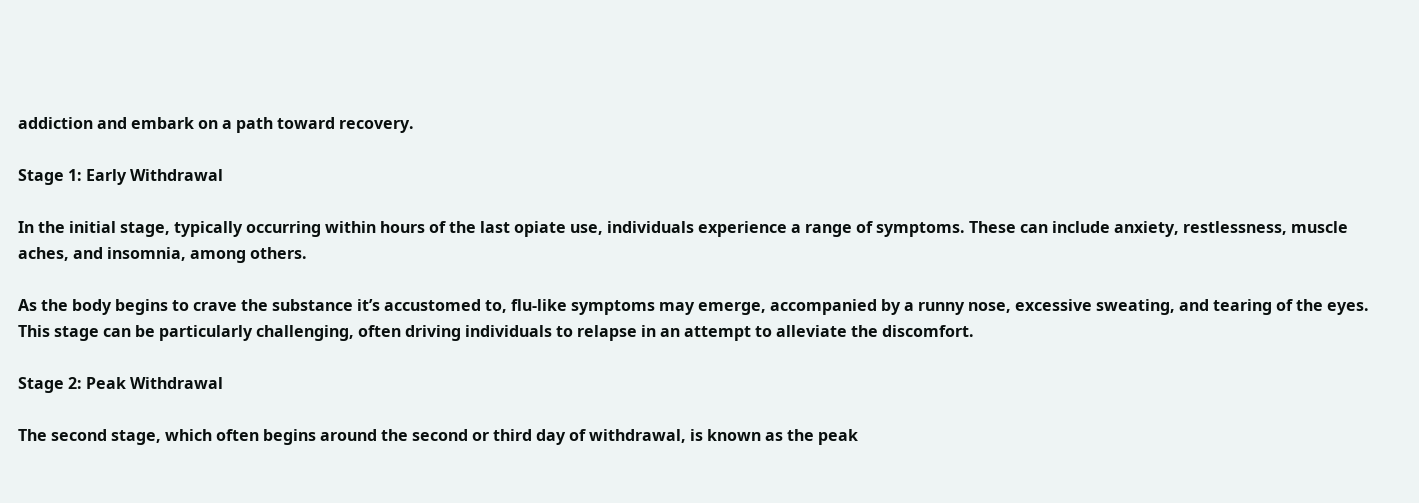addiction and embark on a path toward recovery.

Stage 1: Early Withdrawal

In the initial stage, typically occurring within hours of the last opiate use, individuals experience a range of symptoms. These can include anxiety, restlessness, muscle aches, and insomnia, among others.

As the body begins to crave the substance it’s accustomed to, flu-like symptoms may emerge, accompanied by a runny nose, excessive sweating, and tearing of the eyes. This stage can be particularly challenging, often driving individuals to relapse in an attempt to alleviate the discomfort.

Stage 2: Peak Withdrawal

The second stage, which often begins around the second or third day of withdrawal, is known as the peak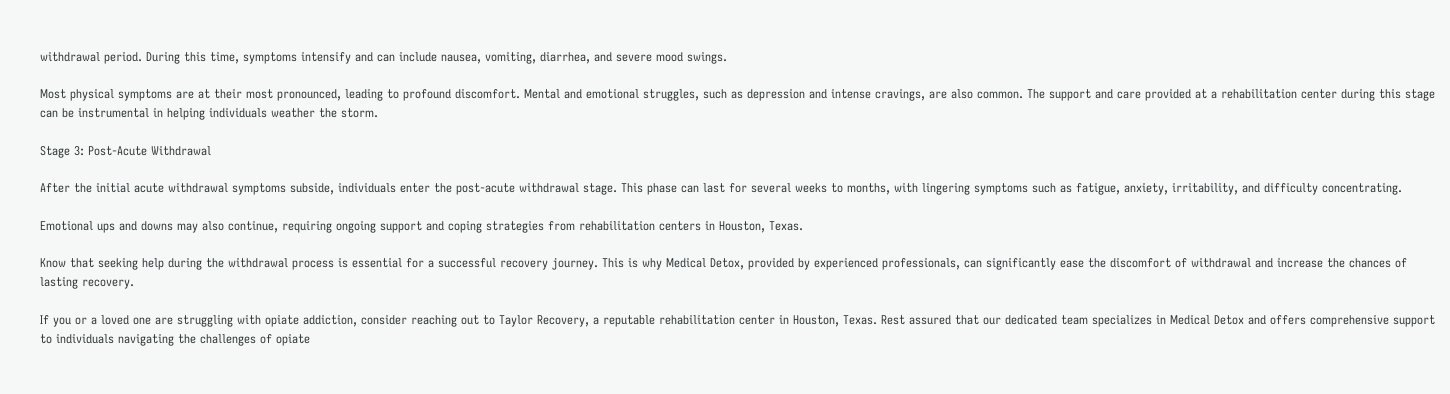withdrawal period. During this time, symptoms intensify and can include nausea, vomiting, diarrhea, and severe mood swings.

Most physical symptoms are at their most pronounced, leading to profound discomfort. Mental and emotional struggles, such as depression and intense cravings, are also common. The support and care provided at a rehabilitation center during this stage can be instrumental in helping individuals weather the storm.

Stage 3: Post-Acute Withdrawal

After the initial acute withdrawal symptoms subside, individuals enter the post-acute withdrawal stage. This phase can last for several weeks to months, with lingering symptoms such as fatigue, anxiety, irritability, and difficulty concentrating.

Emotional ups and downs may also continue, requiring ongoing support and coping strategies from rehabilitation centers in Houston, Texas.

Know that seeking help during the withdrawal process is essential for a successful recovery journey. This is why Medical Detox, provided by experienced professionals, can significantly ease the discomfort of withdrawal and increase the chances of lasting recovery.

If you or a loved one are struggling with opiate addiction, consider reaching out to Taylor Recovery, a reputable rehabilitation center in Houston, Texas. Rest assured that our dedicated team specializes in Medical Detox and offers comprehensive support to individuals navigating the challenges of opiate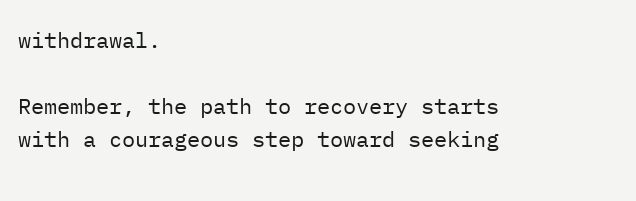withdrawal.

Remember, the path to recovery starts with a courageous step toward seeking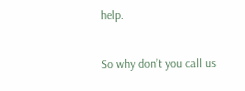help.

So why don’t you call us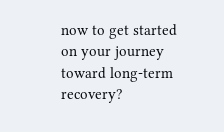now to get started on your journey toward long-term recovery?